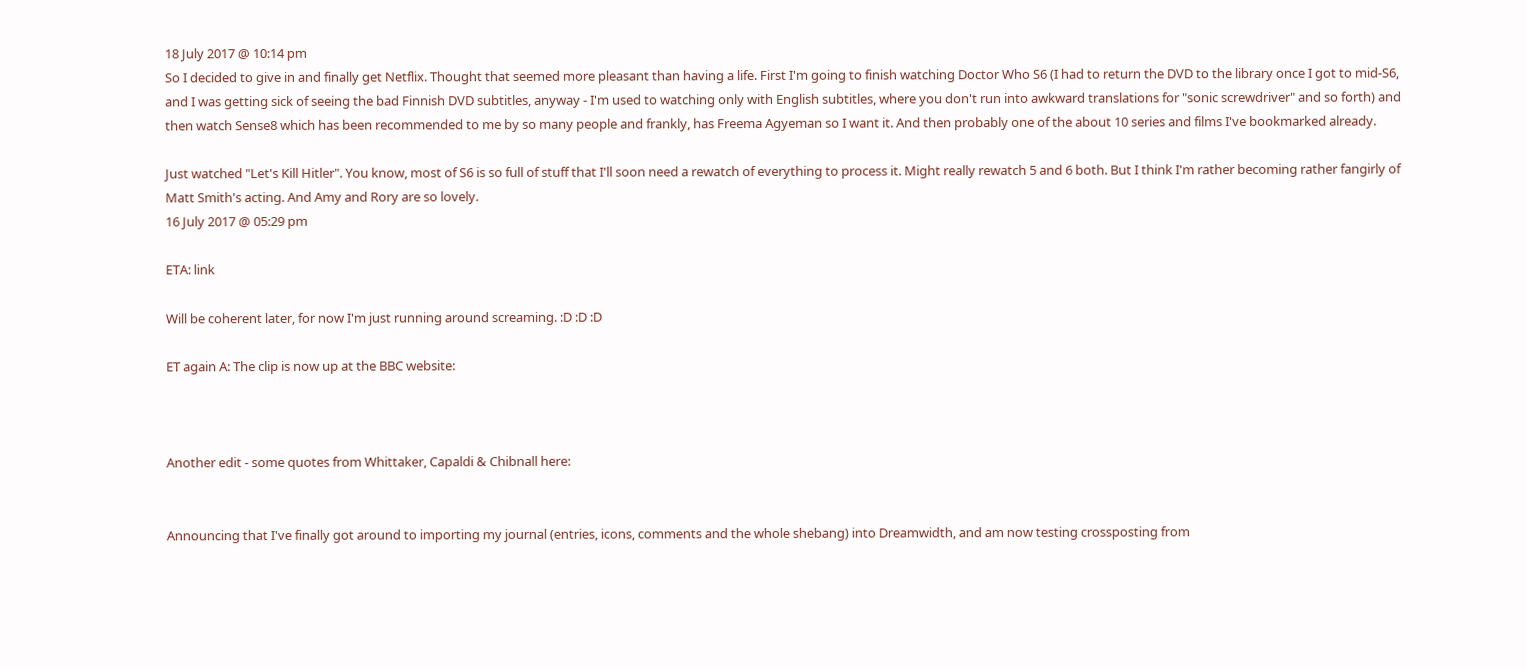18 July 2017 @ 10:14 pm
So I decided to give in and finally get Netflix. Thought that seemed more pleasant than having a life. First I'm going to finish watching Doctor Who S6 (I had to return the DVD to the library once I got to mid-S6, and I was getting sick of seeing the bad Finnish DVD subtitles, anyway - I'm used to watching only with English subtitles, where you don't run into awkward translations for "sonic screwdriver" and so forth) and then watch Sense8 which has been recommended to me by so many people and frankly, has Freema Agyeman so I want it. And then probably one of the about 10 series and films I've bookmarked already.

Just watched "Let's Kill Hitler". You know, most of S6 is so full of stuff that I'll soon need a rewatch of everything to process it. Might really rewatch 5 and 6 both. But I think I'm rather becoming rather fangirly of Matt Smith's acting. And Amy and Rory are so lovely.
16 July 2017 @ 05:29 pm

ETA: link

Will be coherent later, for now I'm just running around screaming. :D :D :D

ET again A: The clip is now up at the BBC website:



Another edit - some quotes from Whittaker, Capaldi & Chibnall here:


Announcing that I've finally got around to importing my journal (entries, icons, comments and the whole shebang) into Dreamwidth, and am now testing crossposting from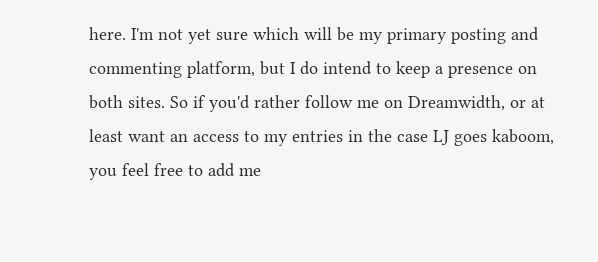here. I'm not yet sure which will be my primary posting and commenting platform, but I do intend to keep a presence on both sites. So if you'd rather follow me on Dreamwidth, or at least want an access to my entries in the case LJ goes kaboom, you feel free to add me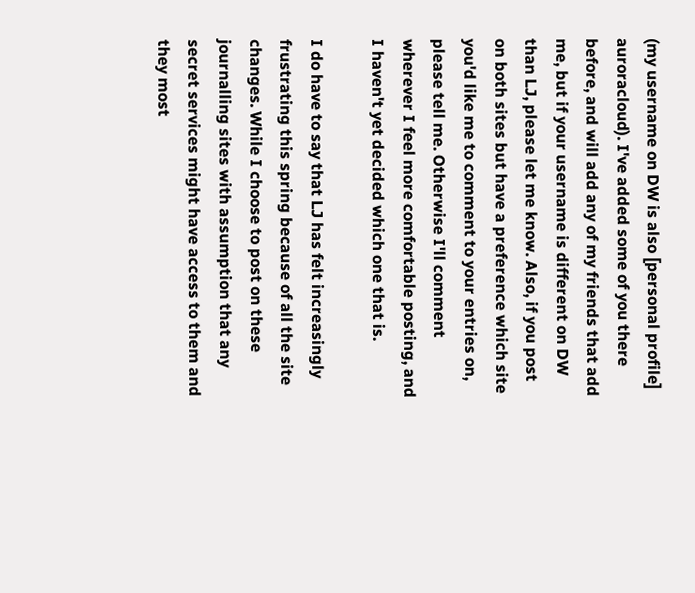(my username on DW is also [personal profile] auroracloud). I've added some of you there before, and will add any of my friends that add me, but if your username is different on DW than LJ, please let me know. Also, if you post on both sites but have a preference which site you'd like me to comment to your entries on, please tell me. Otherwise I'll comment wherever I feel more comfortable posting, and I haven't yet decided which one that is.

I do have to say that LJ has felt increasingly frustrating this spring because of all the site changes. While I choose to post on these journalling sites with assumption that any secret services might have access to them and they most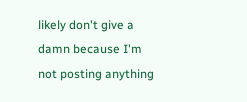likely don't give a damn because I'm not posting anything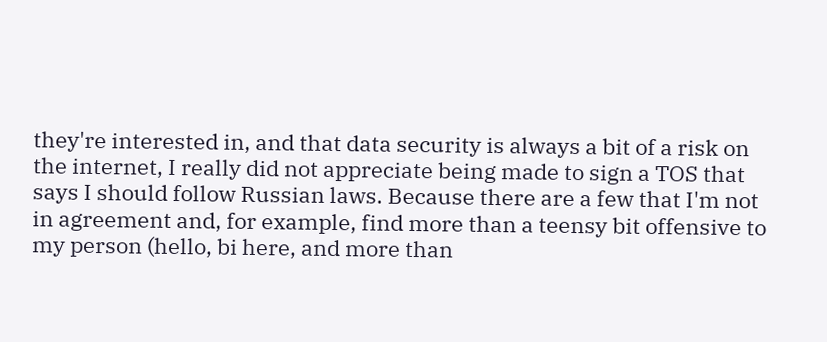they're interested in, and that data security is always a bit of a risk on the internet, I really did not appreciate being made to sign a TOS that says I should follow Russian laws. Because there are a few that I'm not in agreement and, for example, find more than a teensy bit offensive to my person (hello, bi here, and more than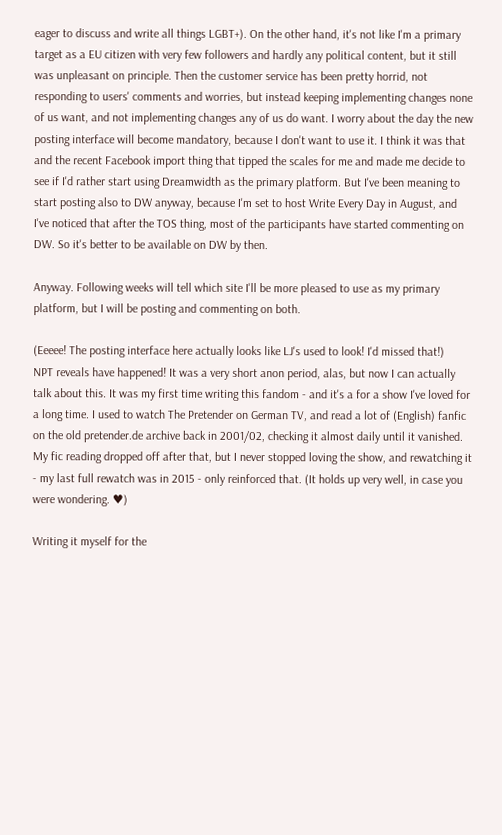eager to discuss and write all things LGBT+). On the other hand, it's not like I'm a primary target as a EU citizen with very few followers and hardly any political content, but it still was unpleasant on principle. Then the customer service has been pretty horrid, not responding to users' comments and worries, but instead keeping implementing changes none of us want, and not implementing changes any of us do want. I worry about the day the new posting interface will become mandatory, because I don't want to use it. I think it was that and the recent Facebook import thing that tipped the scales for me and made me decide to see if I'd rather start using Dreamwidth as the primary platform. But I've been meaning to start posting also to DW anyway, because I'm set to host Write Every Day in August, and I've noticed that after the TOS thing, most of the participants have started commenting on DW. So it's better to be available on DW by then.

Anyway. Following weeks will tell which site I'll be more pleased to use as my primary platform, but I will be posting and commenting on both.

(Eeeee! The posting interface here actually looks like LJ's used to look! I'd missed that!)
NPT reveals have happened! It was a very short anon period, alas, but now I can actually talk about this. It was my first time writing this fandom - and it's a for a show I've loved for a long time. I used to watch The Pretender on German TV, and read a lot of (English) fanfic on the old pretender.de archive back in 2001/02, checking it almost daily until it vanished. My fic reading dropped off after that, but I never stopped loving the show, and rewatching it - my last full rewatch was in 2015 - only reinforced that. (It holds up very well, in case you were wondering. ♥)

Writing it myself for the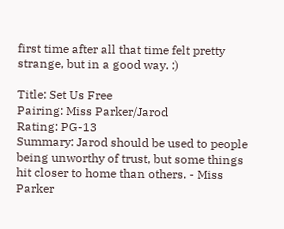first time after all that time felt pretty strange, but in a good way. :)

Title: Set Us Free
Pairing: Miss Parker/Jarod
Rating: PG-13
Summary: Jarod should be used to people being unworthy of trust, but some things hit closer to home than others. - Miss Parker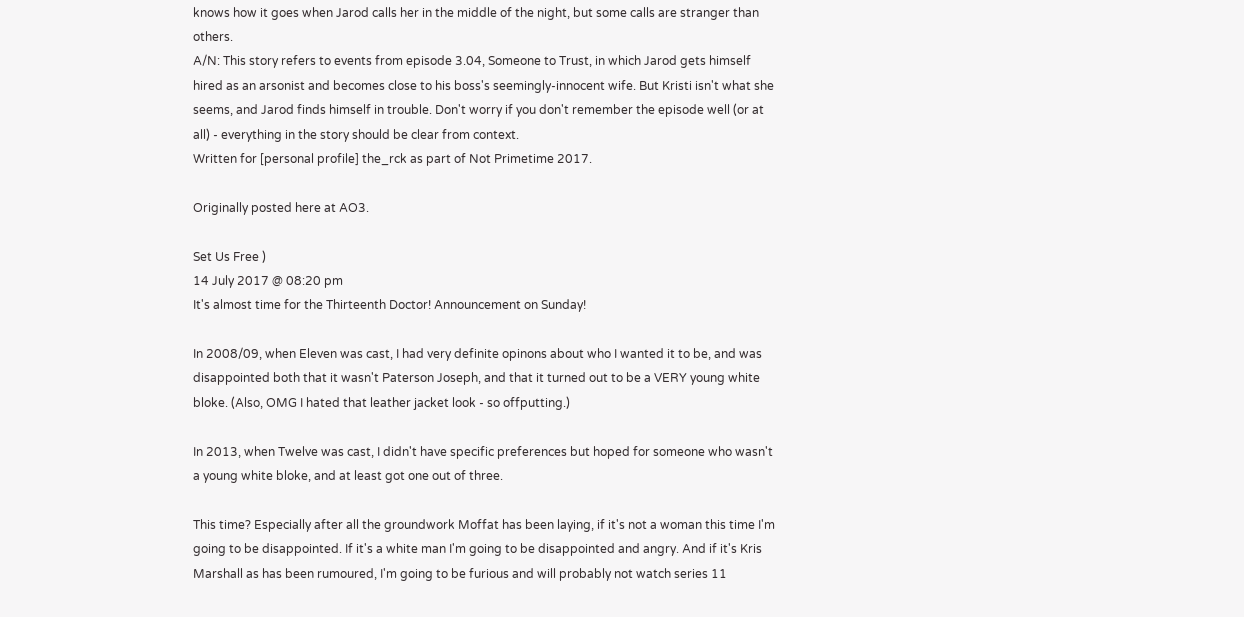knows how it goes when Jarod calls her in the middle of the night, but some calls are stranger than others.
A/N: This story refers to events from episode 3.04, Someone to Trust, in which Jarod gets himself hired as an arsonist and becomes close to his boss's seemingly-innocent wife. But Kristi isn't what she seems, and Jarod finds himself in trouble. Don't worry if you don't remember the episode well (or at all) - everything in the story should be clear from context.
Written for [personal profile] the_rck as part of Not Primetime 2017.

Originally posted here at AO3.

Set Us Free )
14 July 2017 @ 08:20 pm
It's almost time for the Thirteenth Doctor! Announcement on Sunday!

In 2008/09, when Eleven was cast, I had very definite opinons about who I wanted it to be, and was disappointed both that it wasn't Paterson Joseph, and that it turned out to be a VERY young white bloke. (Also, OMG I hated that leather jacket look - so offputting.)

In 2013, when Twelve was cast, I didn't have specific preferences but hoped for someone who wasn't a young white bloke, and at least got one out of three.

This time? Especially after all the groundwork Moffat has been laying, if it's not a woman this time I'm going to be disappointed. If it's a white man I'm going to be disappointed and angry. And if it's Kris Marshall as has been rumoured, I'm going to be furious and will probably not watch series 11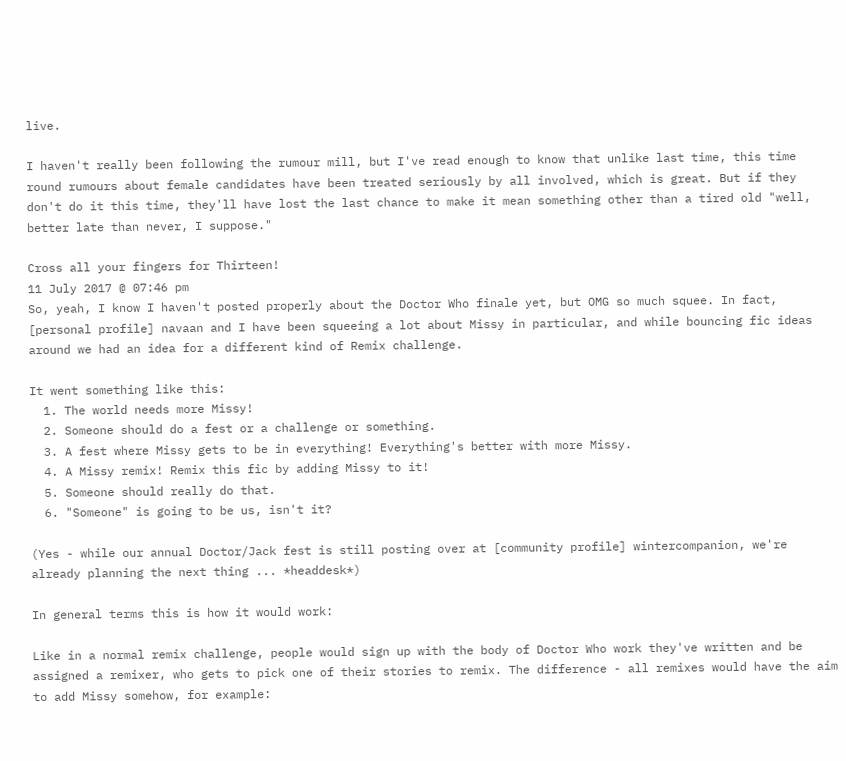live.

I haven't really been following the rumour mill, but I've read enough to know that unlike last time, this time round rumours about female candidates have been treated seriously by all involved, which is great. But if they don't do it this time, they'll have lost the last chance to make it mean something other than a tired old "well, better late than never, I suppose."

Cross all your fingers for Thirteen!
11 July 2017 @ 07:46 pm
So, yeah, I know I haven't posted properly about the Doctor Who finale yet, but OMG so much squee. In fact, [personal profile] navaan and I have been squeeing a lot about Missy in particular, and while bouncing fic ideas around we had an idea for a different kind of Remix challenge.

It went something like this:
  1. The world needs more Missy!
  2. Someone should do a fest or a challenge or something.
  3. A fest where Missy gets to be in everything! Everything's better with more Missy.
  4. A Missy remix! Remix this fic by adding Missy to it!
  5. Someone should really do that.
  6. "Someone" is going to be us, isn't it?

(Yes - while our annual Doctor/Jack fest is still posting over at [community profile] wintercompanion, we're already planning the next thing ... *headdesk*)

In general terms this is how it would work:

Like in a normal remix challenge, people would sign up with the body of Doctor Who work they've written and be assigned a remixer, who gets to pick one of their stories to remix. The difference - all remixes would have the aim to add Missy somehow, for example: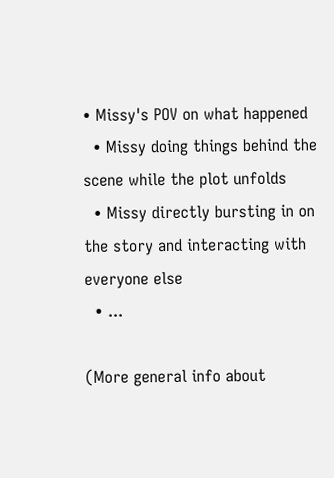• Missy's POV on what happened
  • Missy doing things behind the scene while the plot unfolds
  • Missy directly bursting in on the story and interacting with everyone else
  • ...

(More general info about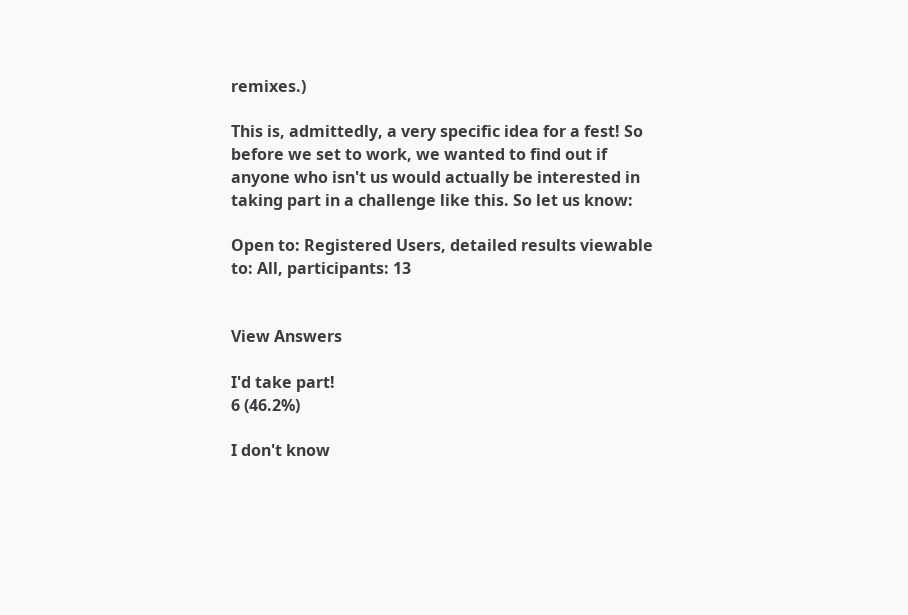remixes.)

This is, admittedly, a very specific idea for a fest! So before we set to work, we wanted to find out if anyone who isn't us would actually be interested in taking part in a challenge like this. So let us know:

Open to: Registered Users, detailed results viewable to: All, participants: 13


View Answers

I'd take part!
6 (46.2%)

I don't know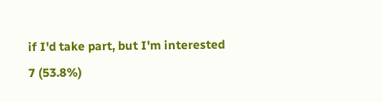if I'd take part, but I'm interested
7 (53.8%)